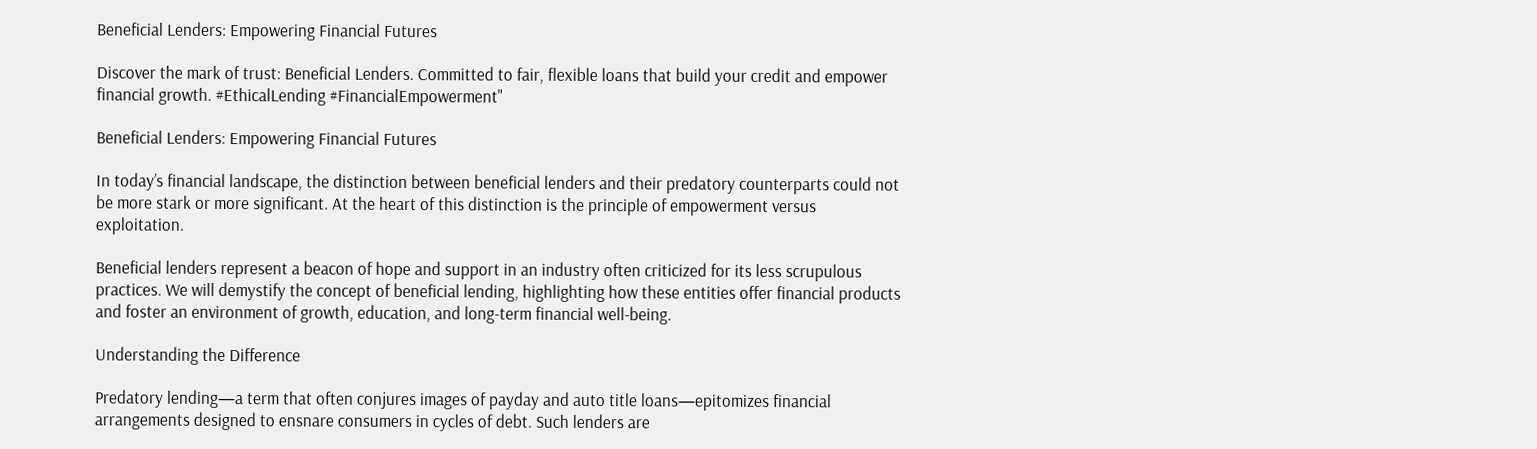Beneficial Lenders: Empowering Financial Futures

Discover the mark of trust: Beneficial Lenders. Committed to fair, flexible loans that build your credit and empower financial growth. #EthicalLending #FinancialEmpowerment"

Beneficial Lenders: Empowering Financial Futures

In today’s financial landscape, the distinction between beneficial lenders and their predatory counterparts could not be more stark or more significant. At the heart of this distinction is the principle of empowerment versus exploitation.

Beneficial lenders represent a beacon of hope and support in an industry often criticized for its less scrupulous practices. We will demystify the concept of beneficial lending, highlighting how these entities offer financial products and foster an environment of growth, education, and long-term financial well-being.

Understanding the Difference

Predatory lending—a term that often conjures images of payday and auto title loans—epitomizes financial arrangements designed to ensnare consumers in cycles of debt. Such lenders are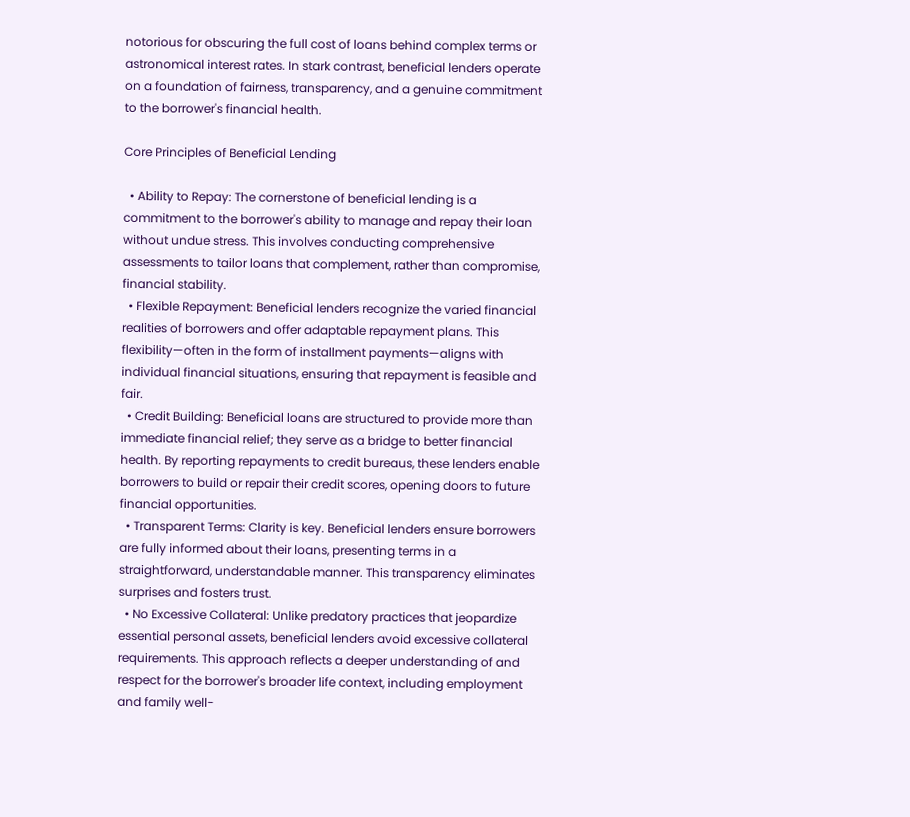notorious for obscuring the full cost of loans behind complex terms or astronomical interest rates. In stark contrast, beneficial lenders operate on a foundation of fairness, transparency, and a genuine commitment to the borrower's financial health.

Core Principles of Beneficial Lending

  • Ability to Repay: The cornerstone of beneficial lending is a commitment to the borrower's ability to manage and repay their loan without undue stress. This involves conducting comprehensive assessments to tailor loans that complement, rather than compromise, financial stability.
  • Flexible Repayment: Beneficial lenders recognize the varied financial realities of borrowers and offer adaptable repayment plans. This flexibility—often in the form of installment payments—aligns with individual financial situations, ensuring that repayment is feasible and fair.
  • Credit Building: Beneficial loans are structured to provide more than immediate financial relief; they serve as a bridge to better financial health. By reporting repayments to credit bureaus, these lenders enable borrowers to build or repair their credit scores, opening doors to future financial opportunities.
  • Transparent Terms: Clarity is key. Beneficial lenders ensure borrowers are fully informed about their loans, presenting terms in a straightforward, understandable manner. This transparency eliminates surprises and fosters trust.
  • No Excessive Collateral: Unlike predatory practices that jeopardize essential personal assets, beneficial lenders avoid excessive collateral requirements. This approach reflects a deeper understanding of and respect for the borrower's broader life context, including employment and family well-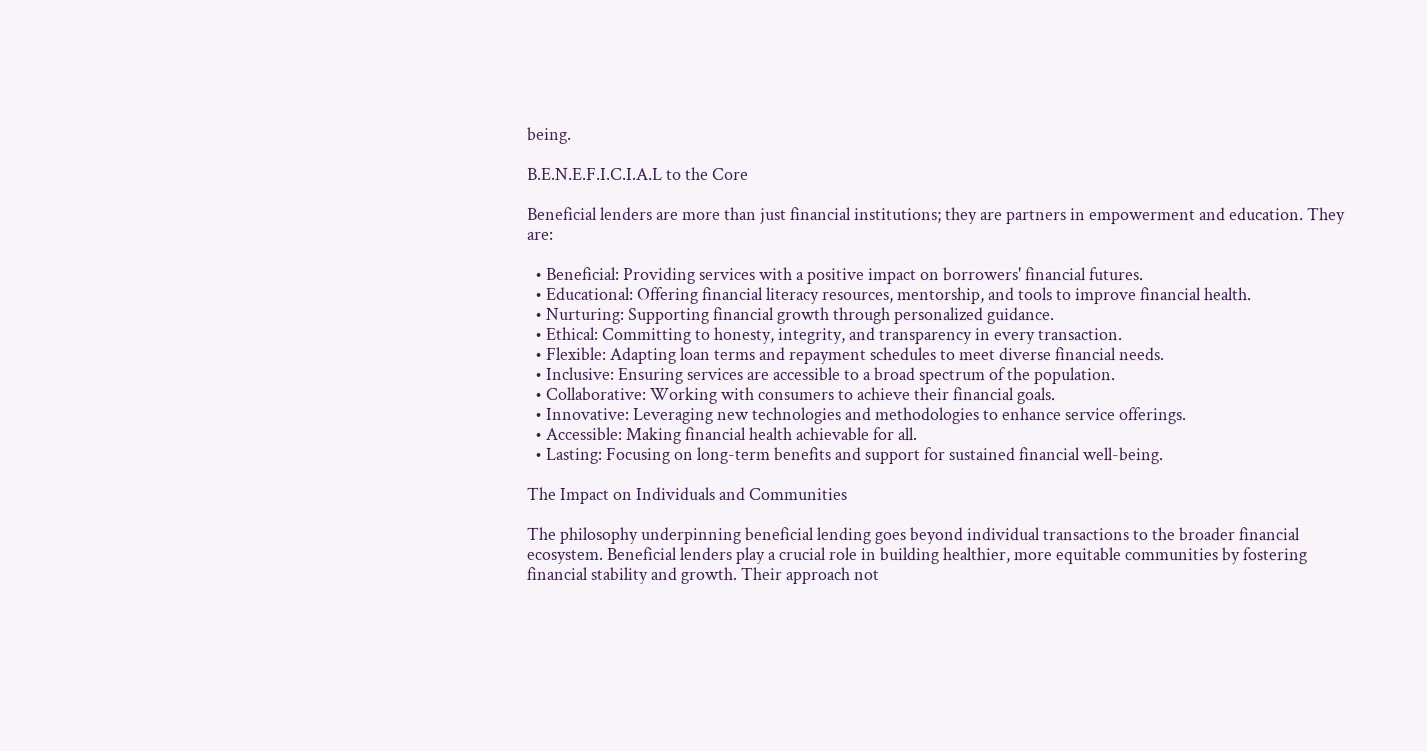being.

B.E.N.E.F.I.C.I.A.L to the Core

Beneficial lenders are more than just financial institutions; they are partners in empowerment and education. They are:

  • Beneficial: Providing services with a positive impact on borrowers' financial futures.
  • Educational: Offering financial literacy resources, mentorship, and tools to improve financial health.
  • Nurturing: Supporting financial growth through personalized guidance.
  • Ethical: Committing to honesty, integrity, and transparency in every transaction.
  • Flexible: Adapting loan terms and repayment schedules to meet diverse financial needs.
  • Inclusive: Ensuring services are accessible to a broad spectrum of the population.
  • Collaborative: Working with consumers to achieve their financial goals.
  • Innovative: Leveraging new technologies and methodologies to enhance service offerings.
  • Accessible: Making financial health achievable for all.
  • Lasting: Focusing on long-term benefits and support for sustained financial well-being.

The Impact on Individuals and Communities

The philosophy underpinning beneficial lending goes beyond individual transactions to the broader financial ecosystem. Beneficial lenders play a crucial role in building healthier, more equitable communities by fostering financial stability and growth. Their approach not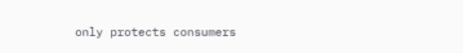only protects consumers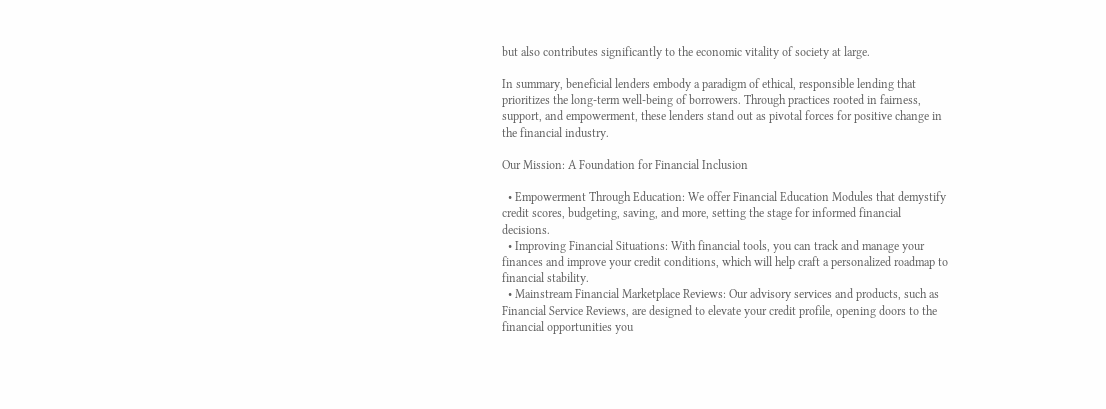but also contributes significantly to the economic vitality of society at large.

In summary, beneficial lenders embody a paradigm of ethical, responsible lending that prioritizes the long-term well-being of borrowers. Through practices rooted in fairness, support, and empowerment, these lenders stand out as pivotal forces for positive change in the financial industry.

Our Mission: A Foundation for Financial Inclusion

  • Empowerment Through Education: We offer Financial Education Modules that demystify credit scores, budgeting, saving, and more, setting the stage for informed financial decisions.
  • Improving Financial Situations: With financial tools, you can track and manage your finances and improve your credit conditions, which will help craft a personalized roadmap to financial stability.
  • Mainstream Financial Marketplace Reviews: Our advisory services and products, such as Financial Service Reviews, are designed to elevate your credit profile, opening doors to the financial opportunities you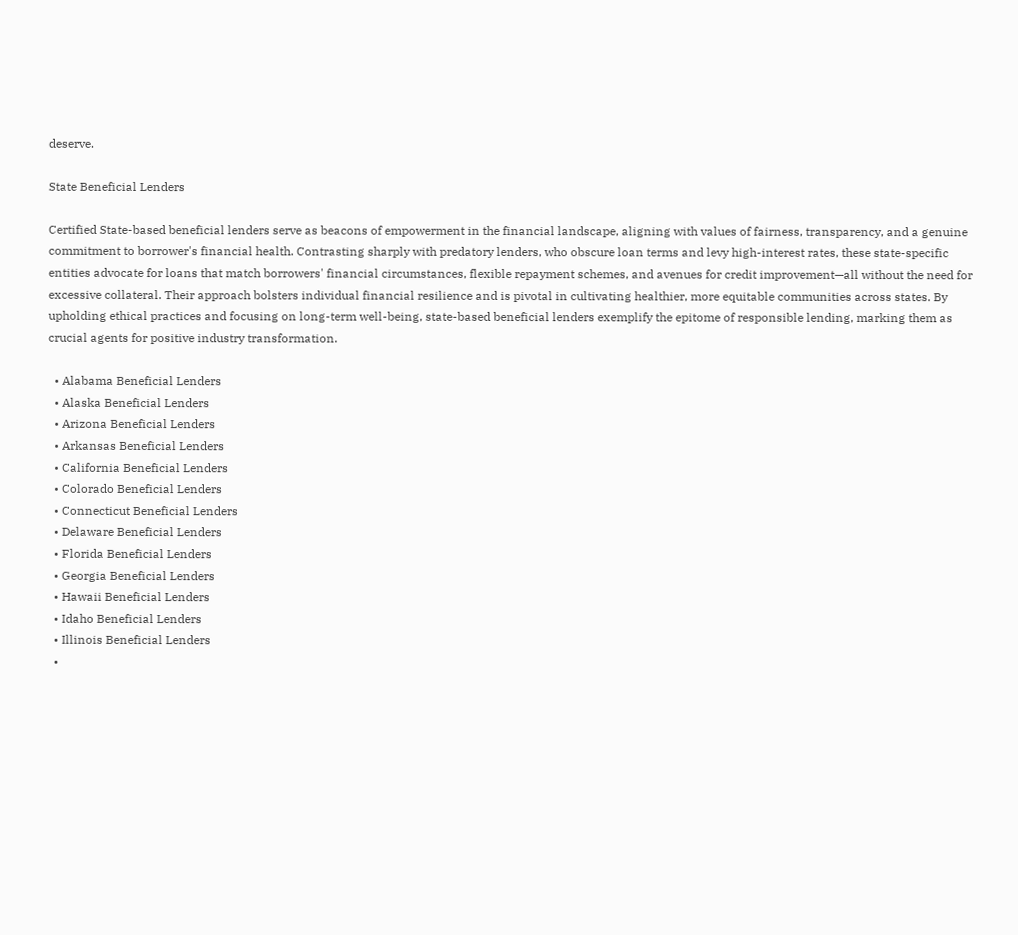deserve.

State Beneficial Lenders

Certified State-based beneficial lenders serve as beacons of empowerment in the financial landscape, aligning with values of fairness, transparency, and a genuine commitment to borrower's financial health. Contrasting sharply with predatory lenders, who obscure loan terms and levy high-interest rates, these state-specific entities advocate for loans that match borrowers' financial circumstances, flexible repayment schemes, and avenues for credit improvement—all without the need for excessive collateral. Their approach bolsters individual financial resilience and is pivotal in cultivating healthier, more equitable communities across states. By upholding ethical practices and focusing on long-term well-being, state-based beneficial lenders exemplify the epitome of responsible lending, marking them as crucial agents for positive industry transformation.

  • Alabama Beneficial Lenders
  • Alaska Beneficial Lenders
  • Arizona Beneficial Lenders
  • Arkansas Beneficial Lenders
  • California Beneficial Lenders
  • Colorado Beneficial Lenders
  • Connecticut Beneficial Lenders
  • Delaware Beneficial Lenders
  • Florida Beneficial Lenders
  • Georgia Beneficial Lenders
  • Hawaii Beneficial Lenders
  • Idaho Beneficial Lenders
  • Illinois Beneficial Lenders
  •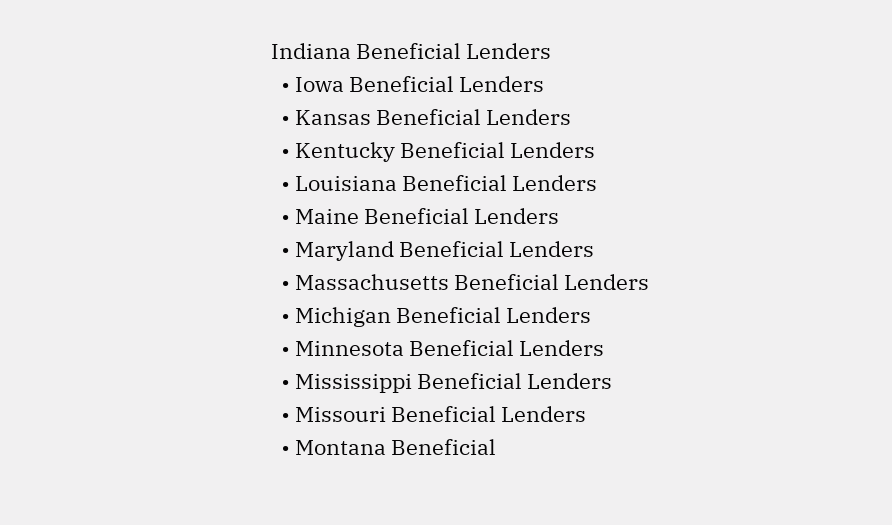Indiana Beneficial Lenders
  • Iowa Beneficial Lenders
  • Kansas Beneficial Lenders
  • Kentucky Beneficial Lenders
  • Louisiana Beneficial Lenders
  • Maine Beneficial Lenders
  • Maryland Beneficial Lenders
  • Massachusetts Beneficial Lenders
  • Michigan Beneficial Lenders
  • Minnesota Beneficial Lenders
  • Mississippi Beneficial Lenders
  • Missouri Beneficial Lenders
  • Montana Beneficial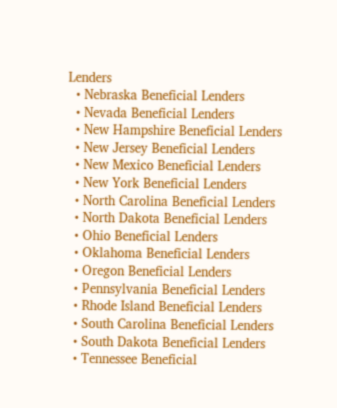Lenders
  • Nebraska Beneficial Lenders
  • Nevada Beneficial Lenders
  • New Hampshire Beneficial Lenders
  • New Jersey Beneficial Lenders
  • New Mexico Beneficial Lenders
  • New York Beneficial Lenders
  • North Carolina Beneficial Lenders
  • North Dakota Beneficial Lenders
  • Ohio Beneficial Lenders
  • Oklahoma Beneficial Lenders
  • Oregon Beneficial Lenders
  • Pennsylvania Beneficial Lenders
  • Rhode Island Beneficial Lenders
  • South Carolina Beneficial Lenders
  • South Dakota Beneficial Lenders
  • Tennessee Beneficial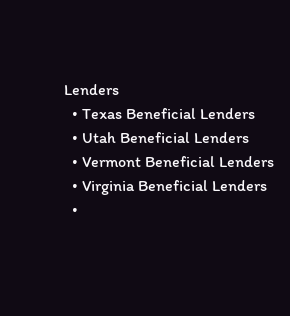Lenders
  • Texas Beneficial Lenders
  • Utah Beneficial Lenders
  • Vermont Beneficial Lenders
  • Virginia Beneficial Lenders
  •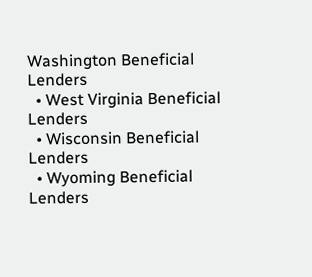Washington Beneficial Lenders
  • West Virginia Beneficial Lenders
  • Wisconsin Beneficial Lenders
  • Wyoming Beneficial Lenders